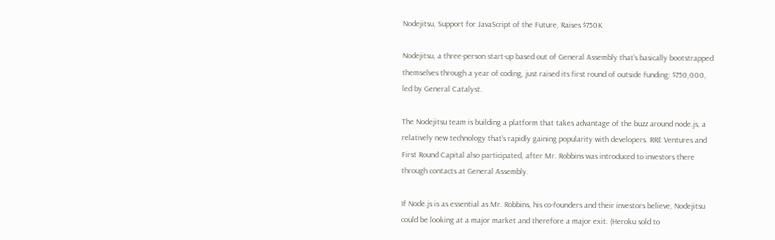Nodejitsu, Support for JavaScript of the Future, Raises $750K

Nodejitsu, a three-person start-up based out of General Assembly that’s basically bootstrapped themselves through a year of coding, just raised its first round of outside funding: $750,000, led by General Catalyst.

The Nodejitsu team is building a platform that takes advantage of the buzz around node.js, a relatively new technology that’s rapidly gaining popularity with developers. RRE Ventures and First Round Capital also participated, after Mr. Robbins was introduced to investors there through contacts at General Assembly.

If Node.js is as essential as Mr. Robbins, his co-founders and their investors believe, Nodejitsu could be looking at a major market and therefore a major exit. (Heroku sold to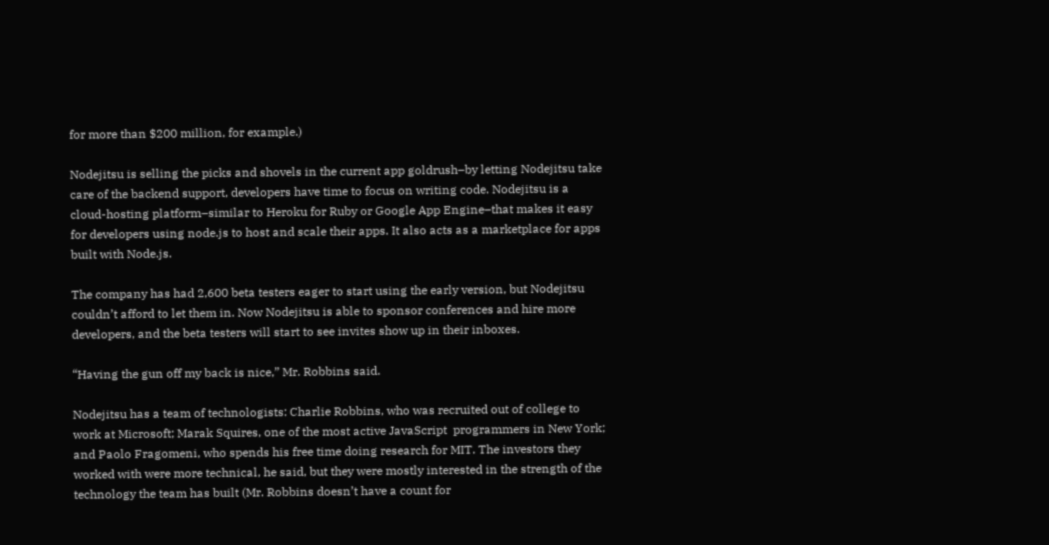for more than $200 million, for example.)

Nodejitsu is selling the picks and shovels in the current app goldrush–by letting Nodejitsu take care of the backend support, developers have time to focus on writing code. Nodejitsu is a cloud-hosting platform–similar to Heroku for Ruby or Google App Engine–that makes it easy for developers using node.js to host and scale their apps. It also acts as a marketplace for apps built with Node.js.

The company has had 2,600 beta testers eager to start using the early version, but Nodejitsu couldn’t afford to let them in. Now Nodejitsu is able to sponsor conferences and hire more developers, and the beta testers will start to see invites show up in their inboxes.

“Having the gun off my back is nice,” Mr. Robbins said.

Nodejitsu has a team of technologists: Charlie Robbins, who was recruited out of college to work at Microsoft; Marak Squires, one of the most active JavaScript  programmers in New York; and Paolo Fragomeni, who spends his free time doing research for MIT. The investors they worked with were more technical, he said, but they were mostly interested in the strength of the technology the team has built (Mr. Robbins doesn’t have a count for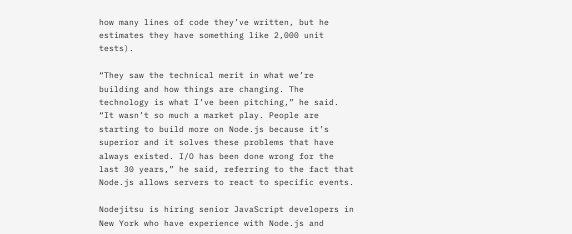how many lines of code they’ve written, but he estimates they have something like 2,000 unit tests).

“They saw the technical merit in what we’re building and how things are changing. The technology is what I’ve been pitching,” he said. “It wasn’t so much a market play. People are starting to build more on Node.js because it’s superior and it solves these problems that have always existed. I/O has been done wrong for the last 30 years,” he said, referring to the fact that Node.js allows servers to react to specific events.

Nodejitsu is hiring senior JavaScript developers in New York who have experience with Node.js and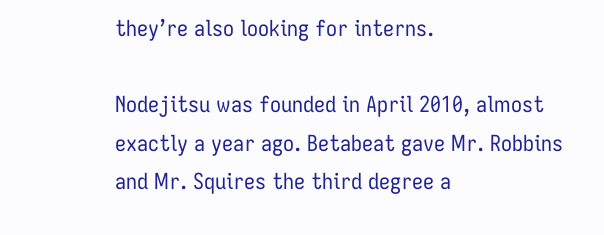they’re also looking for interns.

Nodejitsu was founded in April 2010, almost exactly a year ago. Betabeat gave Mr. Robbins and Mr. Squires the third degree a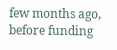few months ago, before funding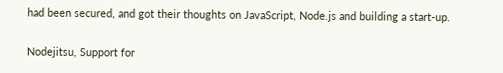had been secured, and got their thoughts on JavaScript, Node.js and building a start-up.

Nodejitsu, Support for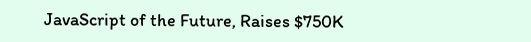JavaScript of the Future, Raises $750K